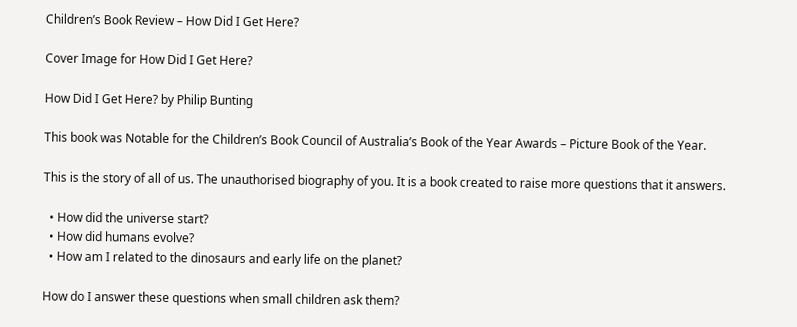Children’s Book Review – How Did I Get Here?

Cover Image for How Did I Get Here?

How Did I Get Here? by Philip Bunting

This book was Notable for the Children’s Book Council of Australia’s Book of the Year Awards – Picture Book of the Year.

This is the story of all of us. The unauthorised biography of you. It is a book created to raise more questions that it answers.

  • How did the universe start?
  • How did humans evolve?
  • How am I related to the dinosaurs and early life on the planet?

How do I answer these questions when small children ask them?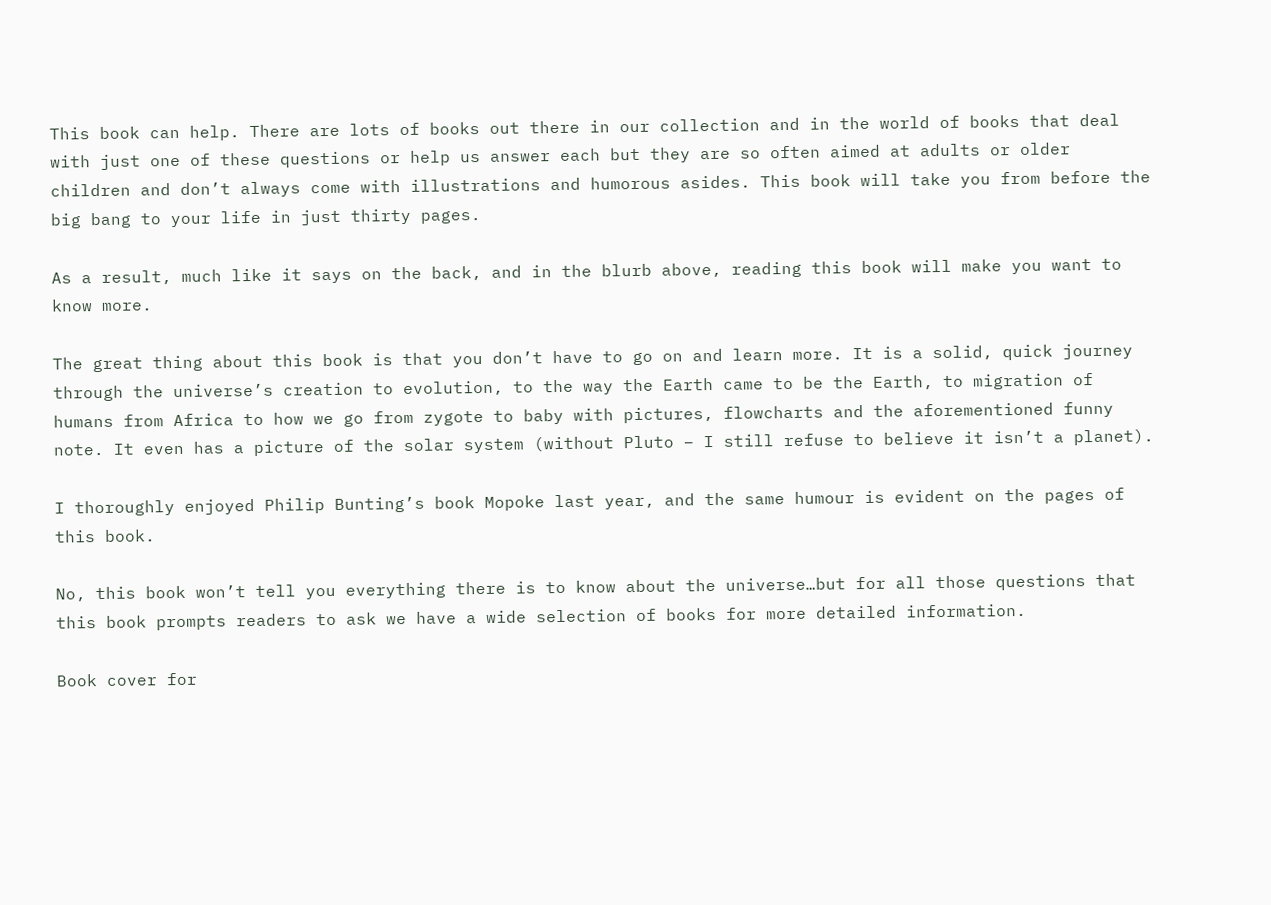This book can help. There are lots of books out there in our collection and in the world of books that deal with just one of these questions or help us answer each but they are so often aimed at adults or older children and don’t always come with illustrations and humorous asides. This book will take you from before the big bang to your life in just thirty pages.

As a result, much like it says on the back, and in the blurb above, reading this book will make you want to know more.

The great thing about this book is that you don’t have to go on and learn more. It is a solid, quick journey through the universe’s creation to evolution, to the way the Earth came to be the Earth, to migration of humans from Africa to how we go from zygote to baby with pictures, flowcharts and the aforementioned funny note. It even has a picture of the solar system (without Pluto – I still refuse to believe it isn’t a planet).

I thoroughly enjoyed Philip Bunting’s book Mopoke last year, and the same humour is evident on the pages of this book.

No, this book won’t tell you everything there is to know about the universe…but for all those questions that this book prompts readers to ask we have a wide selection of books for more detailed information.

Book cover for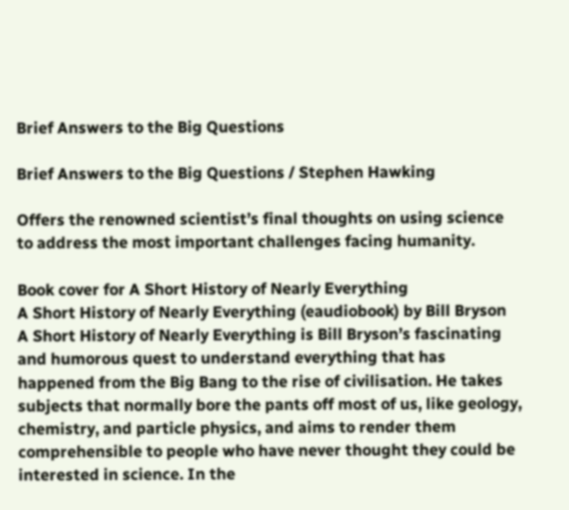Brief Answers to the Big Questions

Brief Answers to the Big Questions / Stephen Hawking

Offers the renowned scientist’s final thoughts on using science to address the most important challenges facing humanity.

Book cover for A Short History of Nearly Everything
A Short History of Nearly Everything (eaudiobook) by Bill Bryson
A Short History of Nearly Everything is Bill Bryson’s fascinating and humorous quest to understand everything that has happened from the Big Bang to the rise of civilisation. He takes subjects that normally bore the pants off most of us, like geology, chemistry, and particle physics, and aims to render them comprehensible to people who have never thought they could be interested in science. In the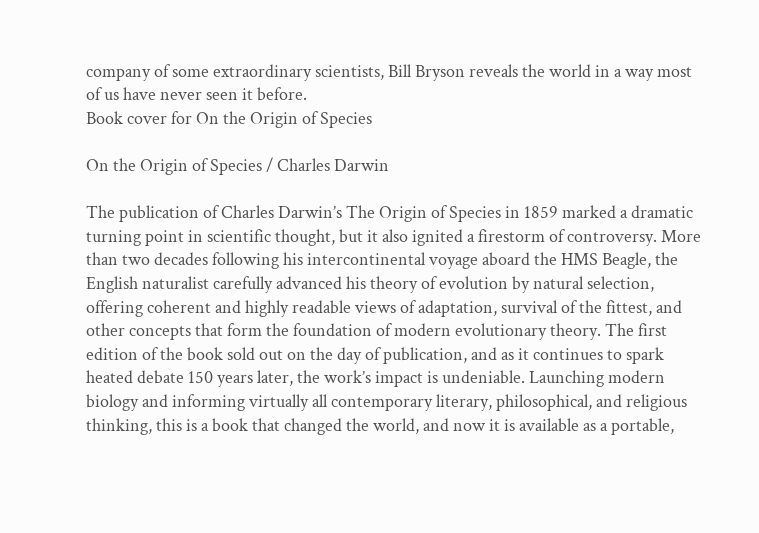company of some extraordinary scientists, Bill Bryson reveals the world in a way most of us have never seen it before.
Book cover for On the Origin of Species

On the Origin of Species / Charles Darwin

The publication of Charles Darwin’s The Origin of Species in 1859 marked a dramatic turning point in scientific thought, but it also ignited a firestorm of controversy. More than two decades following his intercontinental voyage aboard the HMS Beagle, the English naturalist carefully advanced his theory of evolution by natural selection, offering coherent and highly readable views of adaptation, survival of the fittest, and other concepts that form the foundation of modern evolutionary theory. The first edition of the book sold out on the day of publication, and as it continues to spark heated debate 150 years later, the work’s impact is undeniable. Launching modern biology and informing virtually all contemporary literary, philosophical, and religious thinking, this is a book that changed the world, and now it is available as a portable,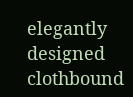elegantly designed clothbound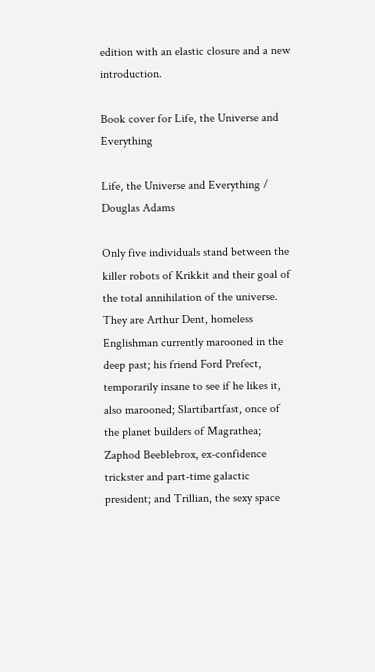edition with an elastic closure and a new introduction.

Book cover for Life, the Universe and Everything

Life, the Universe and Everything / Douglas Adams

Only five individuals stand between the killer robots of Krikkit and their goal of the total annihilation of the universe. They are Arthur Dent, homeless Englishman currently marooned in the deep past; his friend Ford Prefect, temporarily insane to see if he likes it, also marooned; Slartibartfast, once of the planet builders of Magrathea; Zaphod Beeblebrox, ex-confidence trickster and part-time galactic president; and Trillian, the sexy space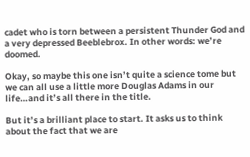cadet who is torn between a persistent Thunder God and a very depressed Beeblebrox. In other words: we’re doomed.

Okay, so maybe this one isn’t quite a science tome but we can all use a little more Douglas Adams in our life…and it’s all there in the title.

But it’s a brilliant place to start. It asks us to think about the fact that we are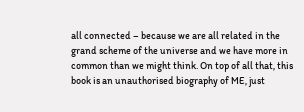all connected – because we are all related in the grand scheme of the universe and we have more in common than we might think. On top of all that, this book is an unauthorised biography of ME, just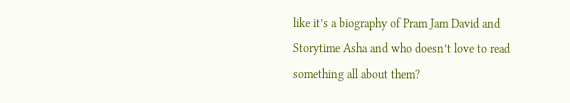like it’s a biography of Pram Jam David and Storytime Asha and who doesn’t love to read something all about them?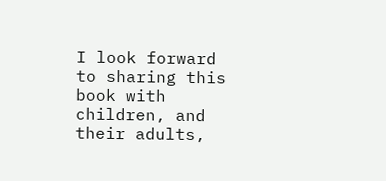I look forward to sharing this book with children, and their adults,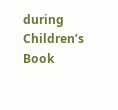during Children’s Book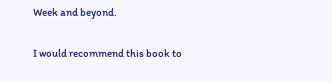Week and beyond.

I would recommend this book to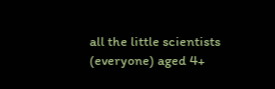all the little scientists (everyone) aged 4+